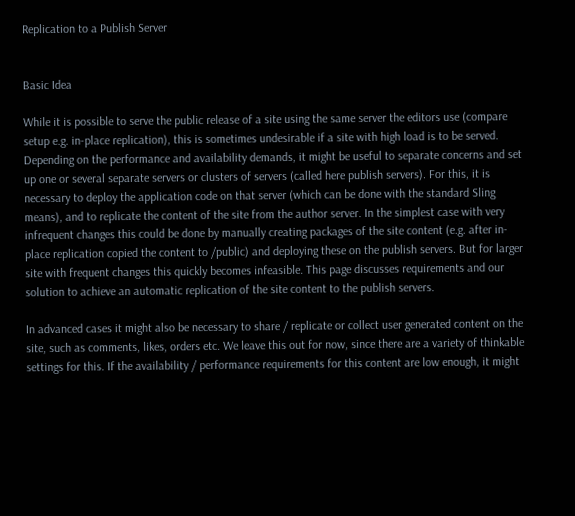Replication to a Publish Server


Basic Idea

While it is possible to serve the public release of a site using the same server the editors use (compare setup e.g. in-place replication), this is sometimes undesirable if a site with high load is to be served. Depending on the performance and availability demands, it might be useful to separate concerns and set up one or several separate servers or clusters of servers (called here publish servers). For this, it is necessary to deploy the application code on that server (which can be done with the standard Sling means), and to replicate the content of the site from the author server. In the simplest case with very infrequent changes this could be done by manually creating packages of the site content (e.g. after in-place replication copied the content to /public) and deploying these on the publish servers. But for larger site with frequent changes this quickly becomes infeasible. This page discusses requirements and our solution to achieve an automatic replication of the site content to the publish servers.

In advanced cases it might also be necessary to share / replicate or collect user generated content on the site, such as comments, likes, orders etc. We leave this out for now, since there are a variety of thinkable settings for this. If the availability / performance requirements for this content are low enough, it might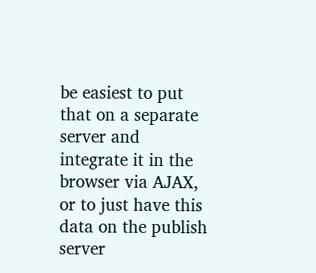be easiest to put that on a separate server and integrate it in the browser via AJAX, or to just have this data on the publish server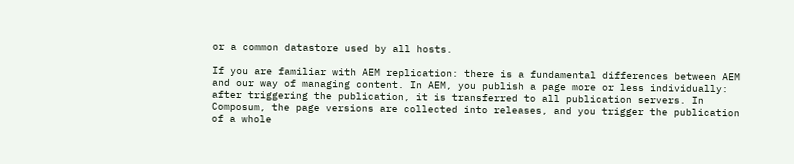or a common datastore used by all hosts.

If you are familiar with AEM replication: there is a fundamental differences between AEM and our way of managing content. In AEM, you publish a page more or less individually: after triggering the publication, it is transferred to all publication servers. In Composum, the page versions are collected into releases, and you trigger the publication of a whole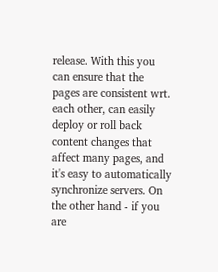release. With this you can ensure that the pages are consistent wrt. each other, can easily deploy or roll back content changes that affect many pages, and it's easy to automatically synchronize servers. On the other hand - if you are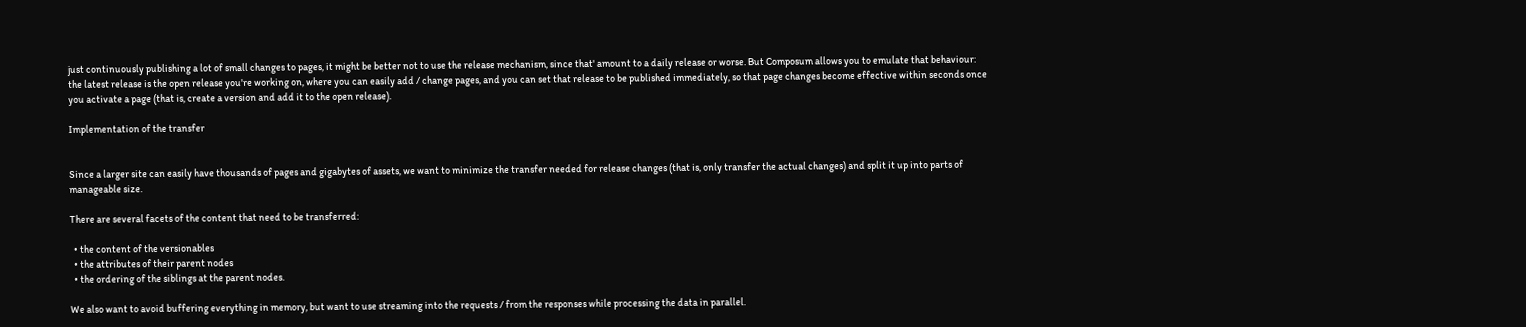just continuously publishing a lot of small changes to pages, it might be better not to use the release mechanism, since that' amount to a daily release or worse. But Composum allows you to emulate that behaviour: the latest release is the open release you're working on, where you can easily add / change pages, and you can set that release to be published immediately, so that page changes become effective within seconds once you activate a page (that is, create a version and add it to the open release).

Implementation of the transfer


Since a larger site can easily have thousands of pages and gigabytes of assets, we want to minimize the transfer needed for release changes (that is, only transfer the actual changes) and split it up into parts of manageable size.

There are several facets of the content that need to be transferred:

  • the content of the versionables
  • the attributes of their parent nodes
  • the ordering of the siblings at the parent nodes.

We also want to avoid buffering everything in memory, but want to use streaming into the requests / from the responses while processing the data in parallel.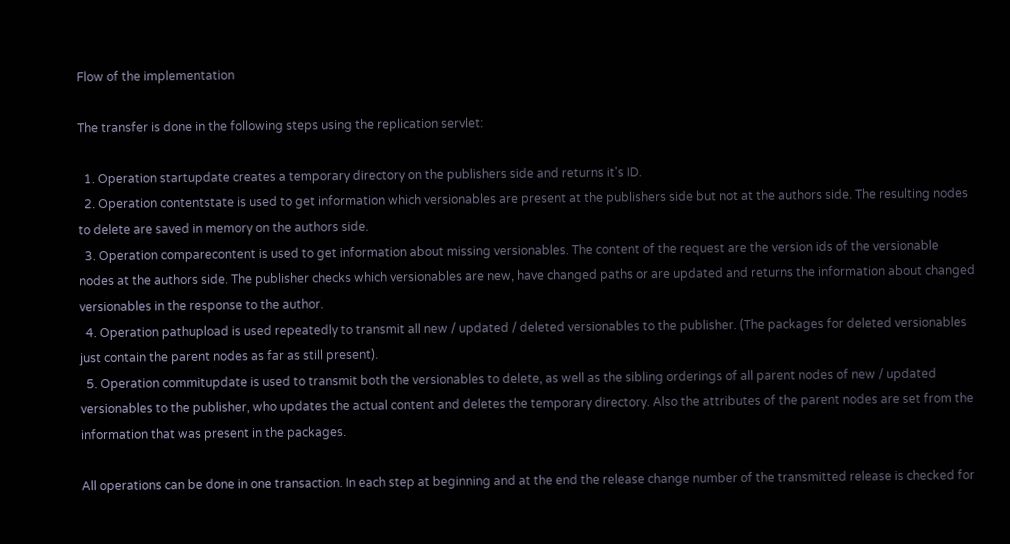Flow of the implementation

The transfer is done in the following steps using the replication servlet:

  1. Operation startupdate creates a temporary directory on the publishers side and returns it's ID.
  2. Operation contentstate is used to get information which versionables are present at the publishers side but not at the authors side. The resulting nodes to delete are saved in memory on the authors side.
  3. Operation comparecontent is used to get information about missing versionables. The content of the request are the version ids of the versionable nodes at the authors side. The publisher checks which versionables are new, have changed paths or are updated and returns the information about changed versionables in the response to the author.
  4. Operation pathupload is used repeatedly to transmit all new / updated / deleted versionables to the publisher. (The packages for deleted versionables just contain the parent nodes as far as still present).
  5. Operation commitupdate is used to transmit both the versionables to delete, as well as the sibling orderings of all parent nodes of new / updated versionables to the publisher, who updates the actual content and deletes the temporary directory. Also the attributes of the parent nodes are set from the information that was present in the packages.

All operations can be done in one transaction. In each step at beginning and at the end the release change number of the transmitted release is checked for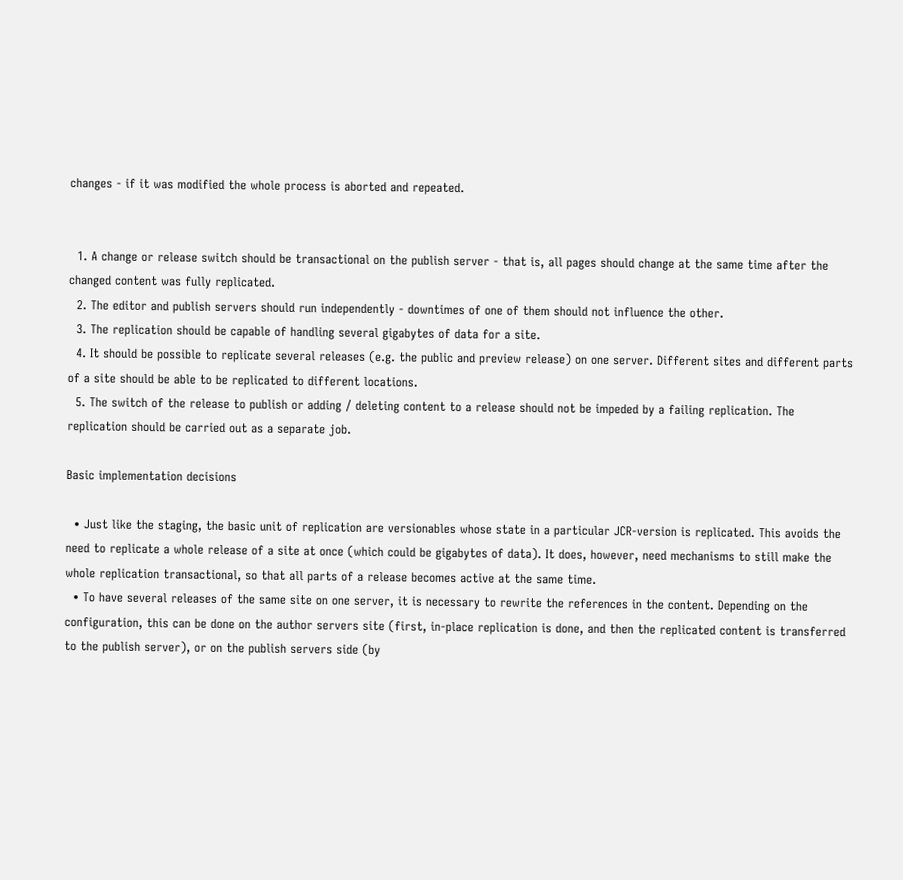changes - if it was modified the whole process is aborted and repeated.


  1. A change or release switch should be transactional on the publish server - that is, all pages should change at the same time after the changed content was fully replicated.
  2. The editor and publish servers should run independently - downtimes of one of them should not influence the other.
  3. The replication should be capable of handling several gigabytes of data for a site.
  4. It should be possible to replicate several releases (e.g. the public and preview release) on one server. Different sites and different parts of a site should be able to be replicated to different locations.
  5. The switch of the release to publish or adding / deleting content to a release should not be impeded by a failing replication. The replication should be carried out as a separate job.

Basic implementation decisions

  • Just like the staging, the basic unit of replication are versionables whose state in a particular JCR-version is replicated. This avoids the need to replicate a whole release of a site at once (which could be gigabytes of data). It does, however, need mechanisms to still make the whole replication transactional, so that all parts of a release becomes active at the same time.
  • To have several releases of the same site on one server, it is necessary to rewrite the references in the content. Depending on the configuration, this can be done on the author servers site (first, in-place replication is done, and then the replicated content is transferred to the publish server), or on the publish servers side (by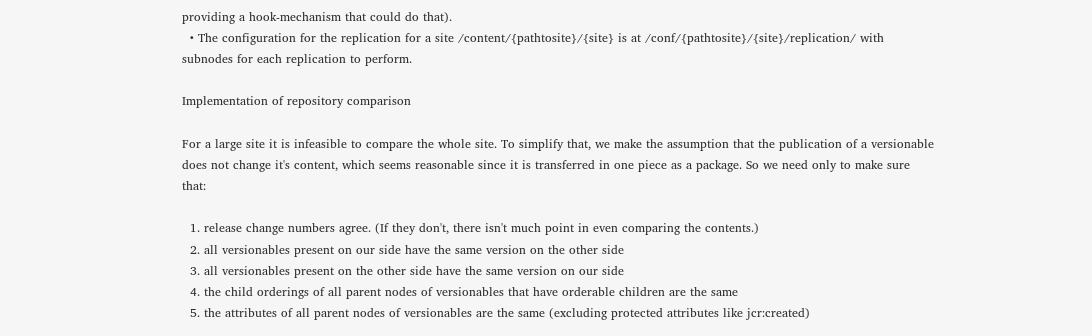providing a hook-mechanism that could do that).
  • The configuration for the replication for a site /content/{pathtosite}/{site} is at /conf/{pathtosite}/{site}/replication/ with subnodes for each replication to perform.

Implementation of repository comparison

For a large site it is infeasible to compare the whole site. To simplify that, we make the assumption that the publication of a versionable does not change it's content, which seems reasonable since it is transferred in one piece as a package. So we need only to make sure that:

  1. release change numbers agree. (If they don't, there isn't much point in even comparing the contents.)
  2. all versionables present on our side have the same version on the other side
  3. all versionables present on the other side have the same version on our side
  4. the child orderings of all parent nodes of versionables that have orderable children are the same
  5. the attributes of all parent nodes of versionables are the same (excluding protected attributes like jcr:created)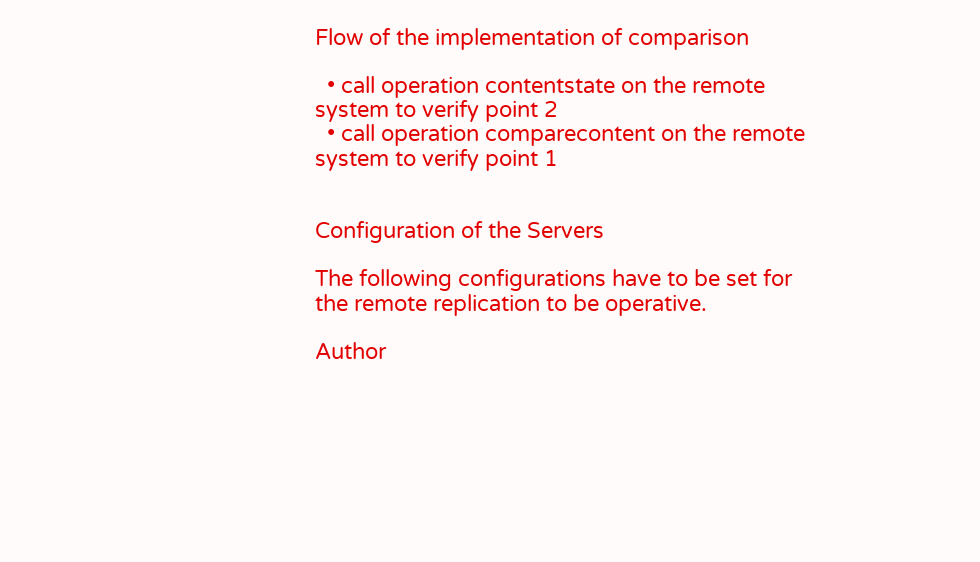Flow of the implementation of comparison

  • call operation contentstate on the remote system to verify point 2
  • call operation comparecontent on the remote system to verify point 1


Configuration of the Servers

The following configurations have to be set for the remote replication to be operative.

Author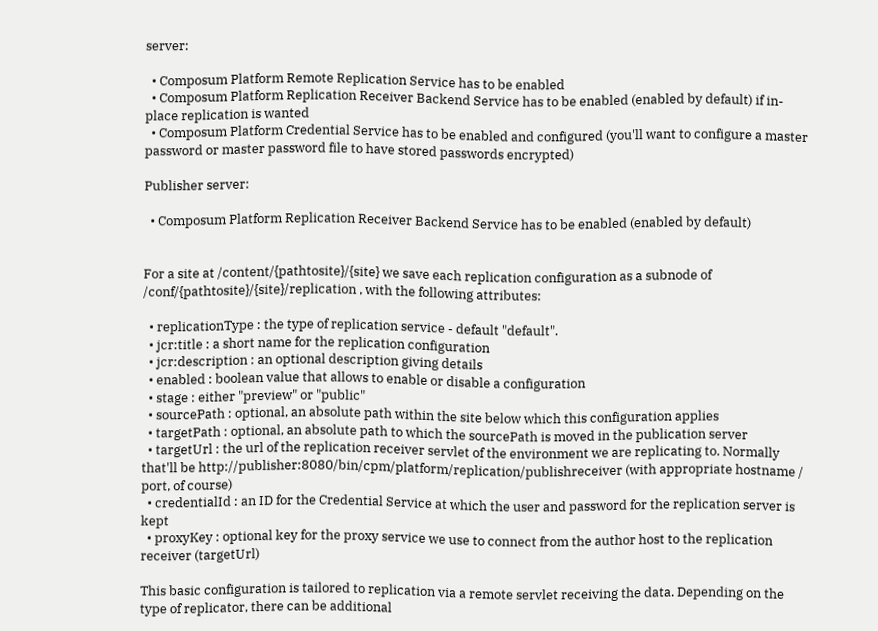server:

  • Composum Platform Remote Replication Service has to be enabled
  • Composum Platform Replication Receiver Backend Service has to be enabled (enabled by default) if in-place replication is wanted
  • Composum Platform Credential Service has to be enabled and configured (you'll want to configure a master password or master password file to have stored passwords encrypted)

Publisher server:

  • Composum Platform Replication Receiver Backend Service has to be enabled (enabled by default)


For a site at /content/{pathtosite}/{site} we save each replication configuration as a subnode of /conf/{pathtosite}/{site}/replication , with the following attributes:

  • replicationType : the type of replication service - default "default".
  • jcr:title : a short name for the replication configuration
  • jcr:description : an optional description giving details
  • enabled : boolean value that allows to enable or disable a configuration
  • stage : either "preview" or "public"
  • sourcePath : optional, an absolute path within the site below which this configuration applies
  • targetPath : optional, an absolute path to which the sourcePath is moved in the publication server
  • targetUrl : the url of the replication receiver servlet of the environment we are replicating to. Normally that'll be http://publisher:8080/bin/cpm/platform/replication/publishreceiver (with appropriate hostname / port, of course)
  • credentialId : an ID for the Credential Service at which the user and password for the replication server is kept
  • proxyKey : optional key for the proxy service we use to connect from the author host to the replication receiver (targetUrl)

This basic configuration is tailored to replication via a remote servlet receiving the data. Depending on the type of replicator, there can be additional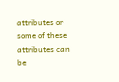attributes or some of these attributes can be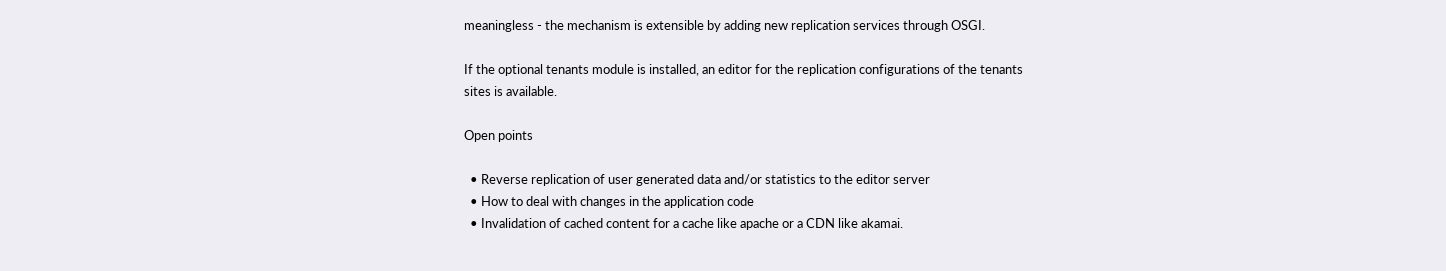meaningless - the mechanism is extensible by adding new replication services through OSGI.

If the optional tenants module is installed, an editor for the replication configurations of the tenants sites is available.

Open points

  • Reverse replication of user generated data and/or statistics to the editor server
  • How to deal with changes in the application code
  • Invalidation of cached content for a cache like apache or a CDN like akamai.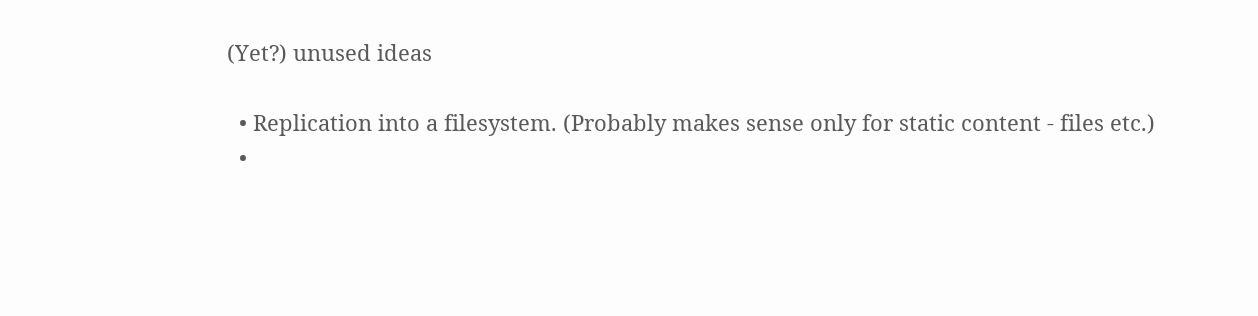(Yet?) unused ideas

  • Replication into a filesystem. (Probably makes sense only for static content - files etc.)
  •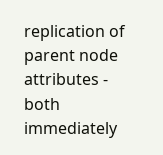replication of parent node attributes - both immediately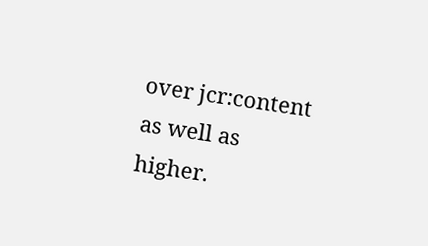over jcr:content as well as higher.